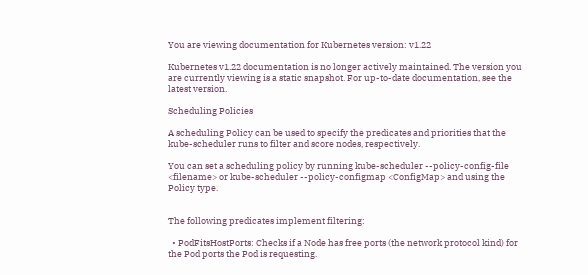You are viewing documentation for Kubernetes version: v1.22

Kubernetes v1.22 documentation is no longer actively maintained. The version you are currently viewing is a static snapshot. For up-to-date documentation, see the latest version.

Scheduling Policies

A scheduling Policy can be used to specify the predicates and priorities that the kube-scheduler runs to filter and score nodes, respectively.

You can set a scheduling policy by running kube-scheduler --policy-config-file <filename> or kube-scheduler --policy-configmap <ConfigMap> and using the Policy type.


The following predicates implement filtering:

  • PodFitsHostPorts: Checks if a Node has free ports (the network protocol kind) for the Pod ports the Pod is requesting.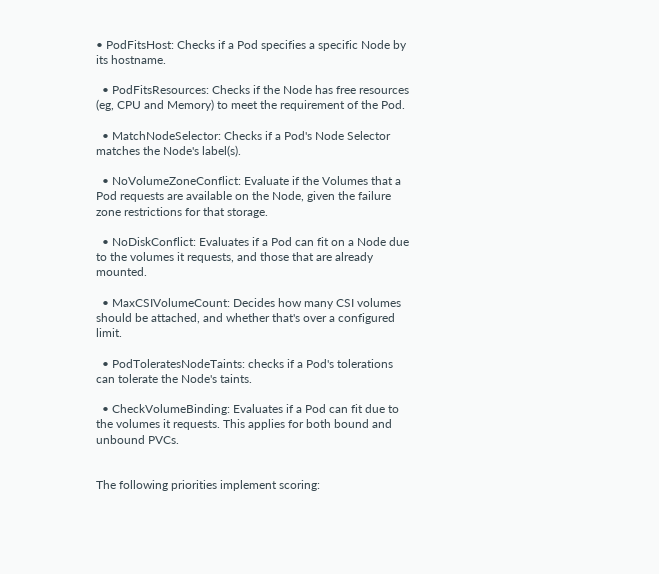• PodFitsHost: Checks if a Pod specifies a specific Node by its hostname.

  • PodFitsResources: Checks if the Node has free resources (eg, CPU and Memory) to meet the requirement of the Pod.

  • MatchNodeSelector: Checks if a Pod's Node Selector matches the Node's label(s).

  • NoVolumeZoneConflict: Evaluate if the Volumes that a Pod requests are available on the Node, given the failure zone restrictions for that storage.

  • NoDiskConflict: Evaluates if a Pod can fit on a Node due to the volumes it requests, and those that are already mounted.

  • MaxCSIVolumeCount: Decides how many CSI volumes should be attached, and whether that's over a configured limit.

  • PodToleratesNodeTaints: checks if a Pod's tolerations can tolerate the Node's taints.

  • CheckVolumeBinding: Evaluates if a Pod can fit due to the volumes it requests. This applies for both bound and unbound PVCs.


The following priorities implement scoring: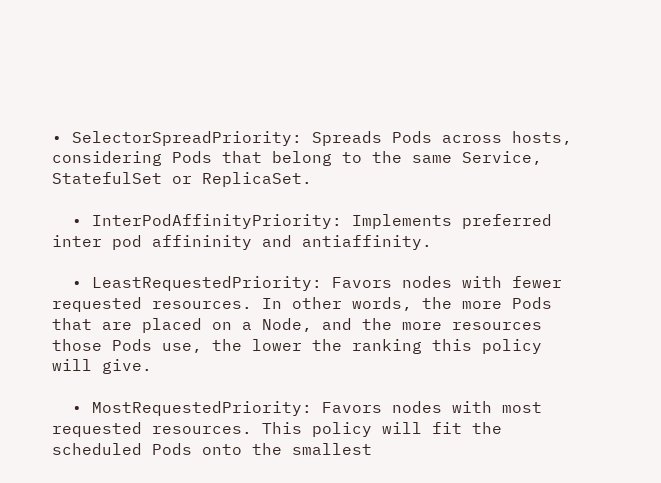• SelectorSpreadPriority: Spreads Pods across hosts, considering Pods that belong to the same Service, StatefulSet or ReplicaSet.

  • InterPodAffinityPriority: Implements preferred inter pod affininity and antiaffinity.

  • LeastRequestedPriority: Favors nodes with fewer requested resources. In other words, the more Pods that are placed on a Node, and the more resources those Pods use, the lower the ranking this policy will give.

  • MostRequestedPriority: Favors nodes with most requested resources. This policy will fit the scheduled Pods onto the smallest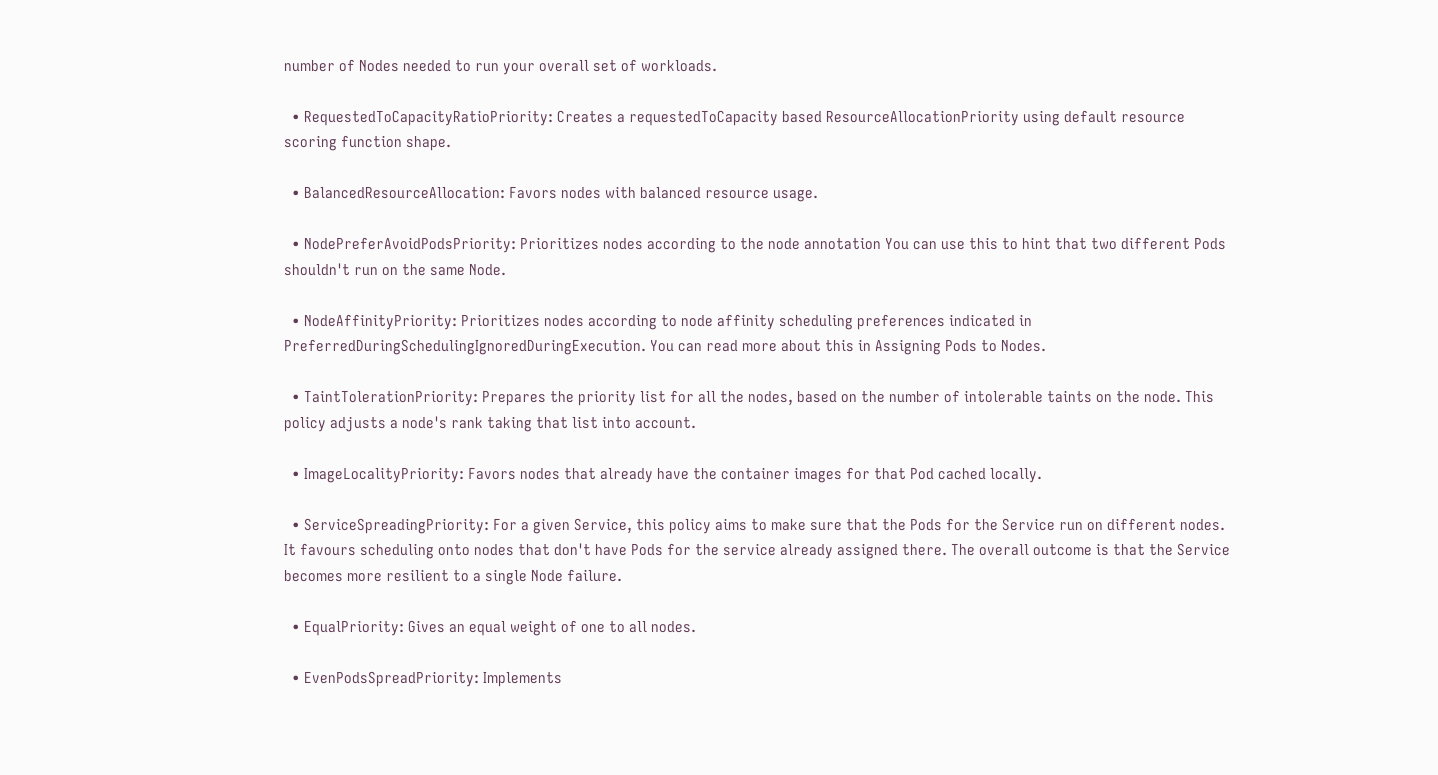number of Nodes needed to run your overall set of workloads.

  • RequestedToCapacityRatioPriority: Creates a requestedToCapacity based ResourceAllocationPriority using default resource scoring function shape.

  • BalancedResourceAllocation: Favors nodes with balanced resource usage.

  • NodePreferAvoidPodsPriority: Prioritizes nodes according to the node annotation You can use this to hint that two different Pods shouldn't run on the same Node.

  • NodeAffinityPriority: Prioritizes nodes according to node affinity scheduling preferences indicated in PreferredDuringSchedulingIgnoredDuringExecution. You can read more about this in Assigning Pods to Nodes.

  • TaintTolerationPriority: Prepares the priority list for all the nodes, based on the number of intolerable taints on the node. This policy adjusts a node's rank taking that list into account.

  • ImageLocalityPriority: Favors nodes that already have the container images for that Pod cached locally.

  • ServiceSpreadingPriority: For a given Service, this policy aims to make sure that the Pods for the Service run on different nodes. It favours scheduling onto nodes that don't have Pods for the service already assigned there. The overall outcome is that the Service becomes more resilient to a single Node failure.

  • EqualPriority: Gives an equal weight of one to all nodes.

  • EvenPodsSpreadPriority: Implements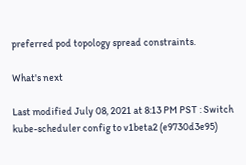preferred pod topology spread constraints.

What's next

Last modified July 08, 2021 at 8:13 PM PST : Switch kube-scheduler config to v1beta2 (e9730d3e95)